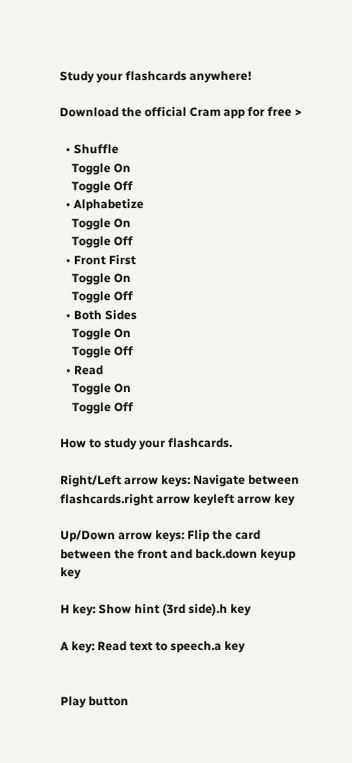Study your flashcards anywhere!

Download the official Cram app for free >

  • Shuffle
    Toggle On
    Toggle Off
  • Alphabetize
    Toggle On
    Toggle Off
  • Front First
    Toggle On
    Toggle Off
  • Both Sides
    Toggle On
    Toggle Off
  • Read
    Toggle On
    Toggle Off

How to study your flashcards.

Right/Left arrow keys: Navigate between flashcards.right arrow keyleft arrow key

Up/Down arrow keys: Flip the card between the front and back.down keyup key

H key: Show hint (3rd side).h key

A key: Read text to speech.a key


Play button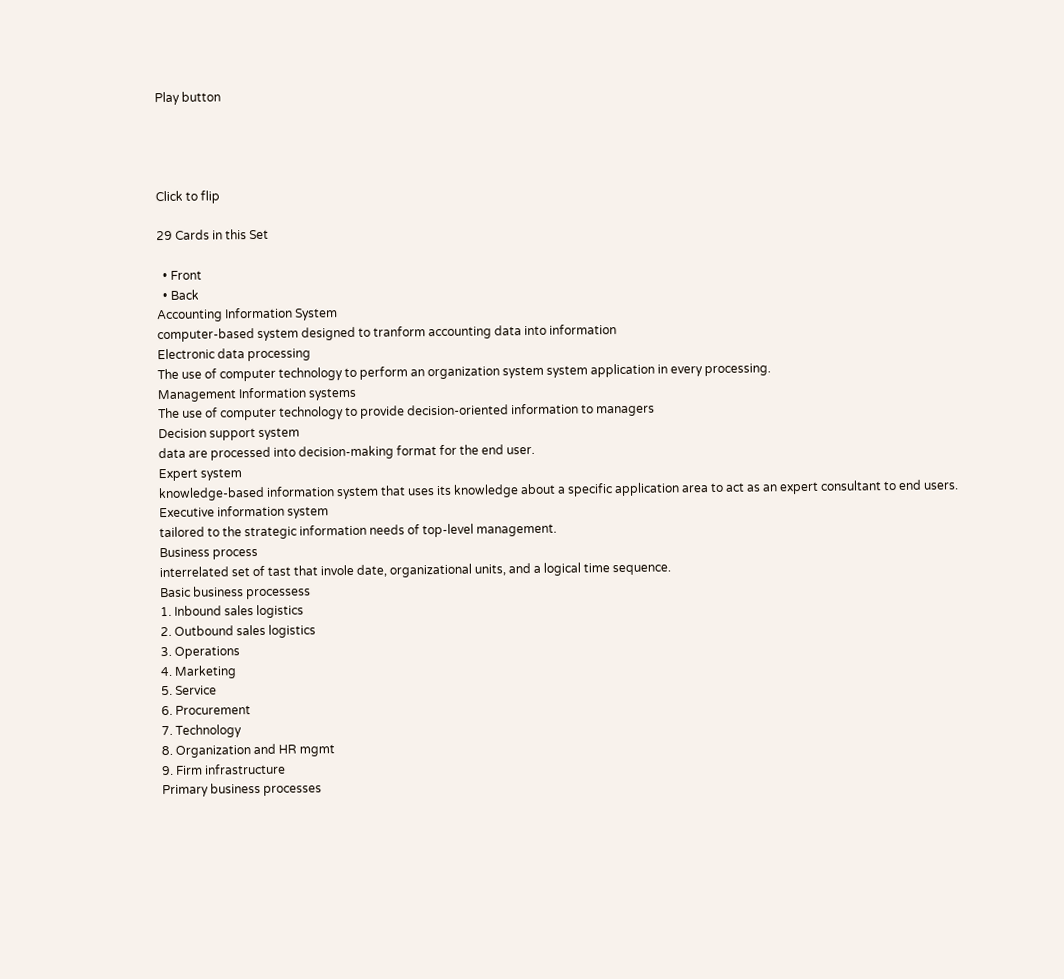Play button




Click to flip

29 Cards in this Set

  • Front
  • Back
Accounting Information System
computer-based system designed to tranform accounting data into information
Electronic data processing
The use of computer technology to perform an organization system system application in every processing.
Management Information systems
The use of computer technology to provide decision-oriented information to managers
Decision support system
data are processed into decision-making format for the end user.
Expert system
knowledge-based information system that uses its knowledge about a specific application area to act as an expert consultant to end users.
Executive information system
tailored to the strategic information needs of top-level management.
Business process
interrelated set of tast that invole date, organizational units, and a logical time sequence.
Basic business processess
1. Inbound sales logistics
2. Outbound sales logistics
3. Operations
4. Marketing
5. Service
6. Procurement
7. Technology
8. Organization and HR mgmt
9. Firm infrastructure
Primary business processes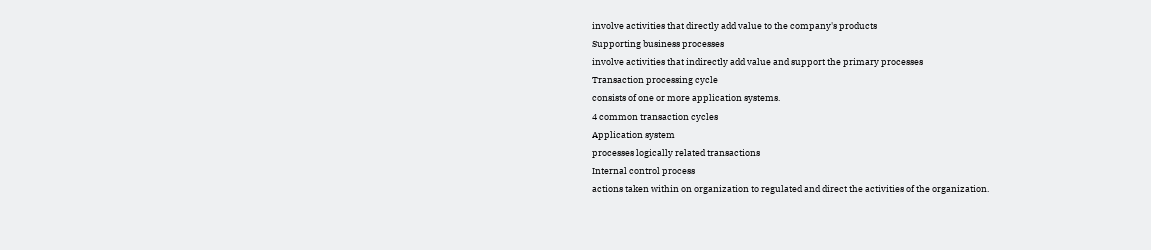involve activities that directly add value to the company's products
Supporting business processes
involve activities that indirectly add value and support the primary processes
Transaction processing cycle
consists of one or more application systems.
4 common transaction cycles
Application system
processes logically related transactions
Internal control process
actions taken within on organization to regulated and direct the activities of the organization.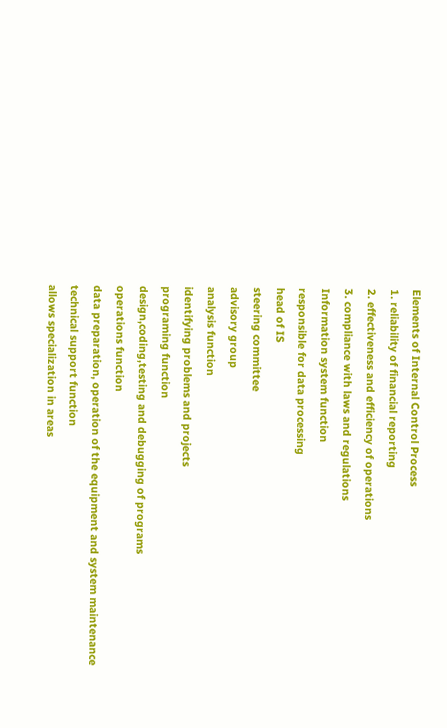Elements of Internal Control Process
1. reliability of financial reporting
2. effectiveness and efficiency of operations
3. compliance with laws and regulations
Information system function
responsible for data processing
head of IS
steering committee
advisory group
analysis function
identifying problems and projects
programing function
design,coding,testing and debugging of programs
operations function
data preparation, operation of the equipment and system maintenance
technical support function
allows specialization in areas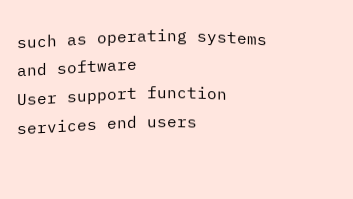such as operating systems and software
User support function
services end users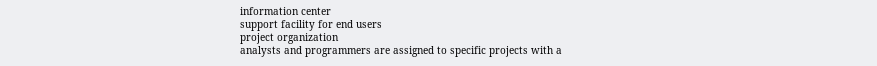information center
support facility for end users
project organization
analysts and programmers are assigned to specific projects with a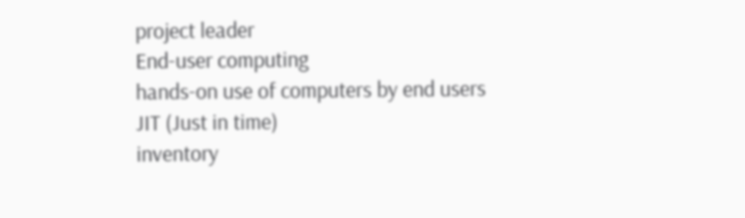project leader
End-user computing
hands-on use of computers by end users
JIT (Just in time)
inventory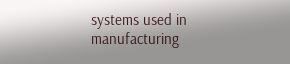systems used in manufacturing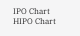IPO Chart
HIPO Chart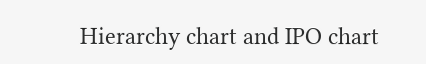Hierarchy chart and IPO chart